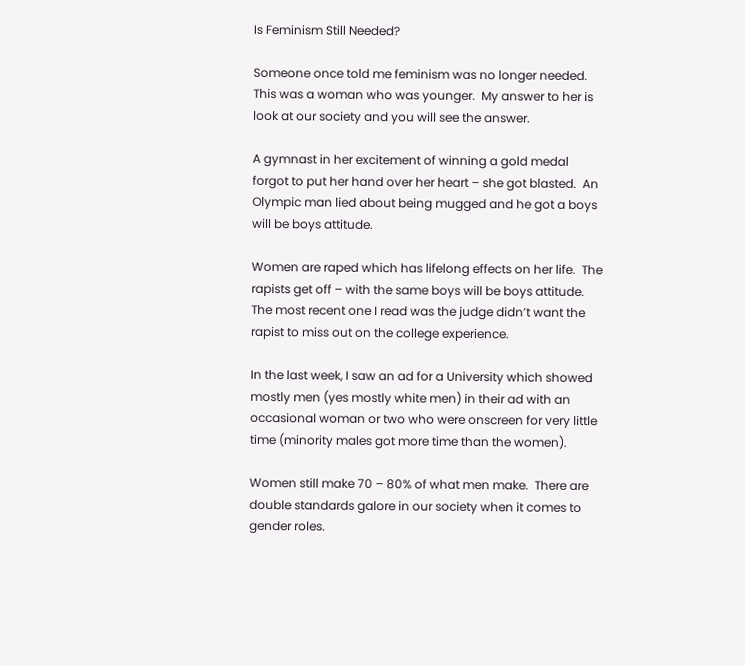Is Feminism Still Needed?

Someone once told me feminism was no longer needed.  This was a woman who was younger.  My answer to her is look at our society and you will see the answer.

A gymnast in her excitement of winning a gold medal forgot to put her hand over her heart – she got blasted.  An Olympic man lied about being mugged and he got a boys will be boys attitude.

Women are raped which has lifelong effects on her life.  The rapists get off – with the same boys will be boys attitude.  The most recent one I read was the judge didn’t want the rapist to miss out on the college experience.

In the last week, I saw an ad for a University which showed mostly men (yes mostly white men) in their ad with an occasional woman or two who were onscreen for very little time (minority males got more time than the women).

Women still make 70 – 80% of what men make.  There are double standards galore in our society when it comes to gender roles.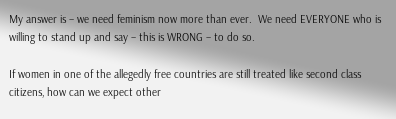My answer is – we need feminism now more than ever.  We need EVERYONE who is willing to stand up and say – this is WRONG – to do so.

If women in one of the allegedly free countries are still treated like second class citizens, how can we expect other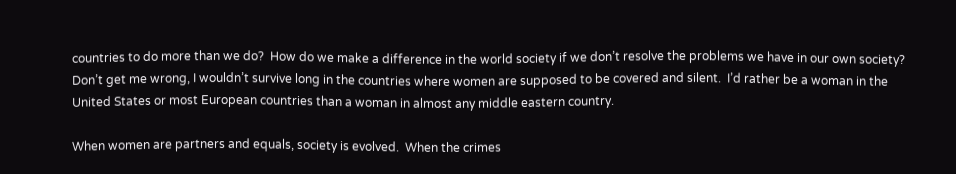countries to do more than we do?  How do we make a difference in the world society if we don’t resolve the problems we have in our own society?  Don’t get me wrong, I wouldn’t survive long in the countries where women are supposed to be covered and silent.  I’d rather be a woman in the United States or most European countries than a woman in almost any middle eastern country.

When women are partners and equals, society is evolved.  When the crimes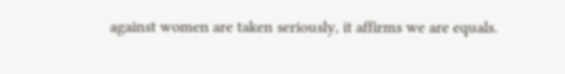against women are taken seriously, it affirms we are equals.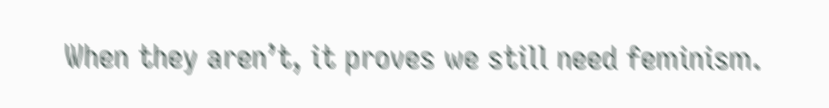When they aren’t, it proves we still need feminism.